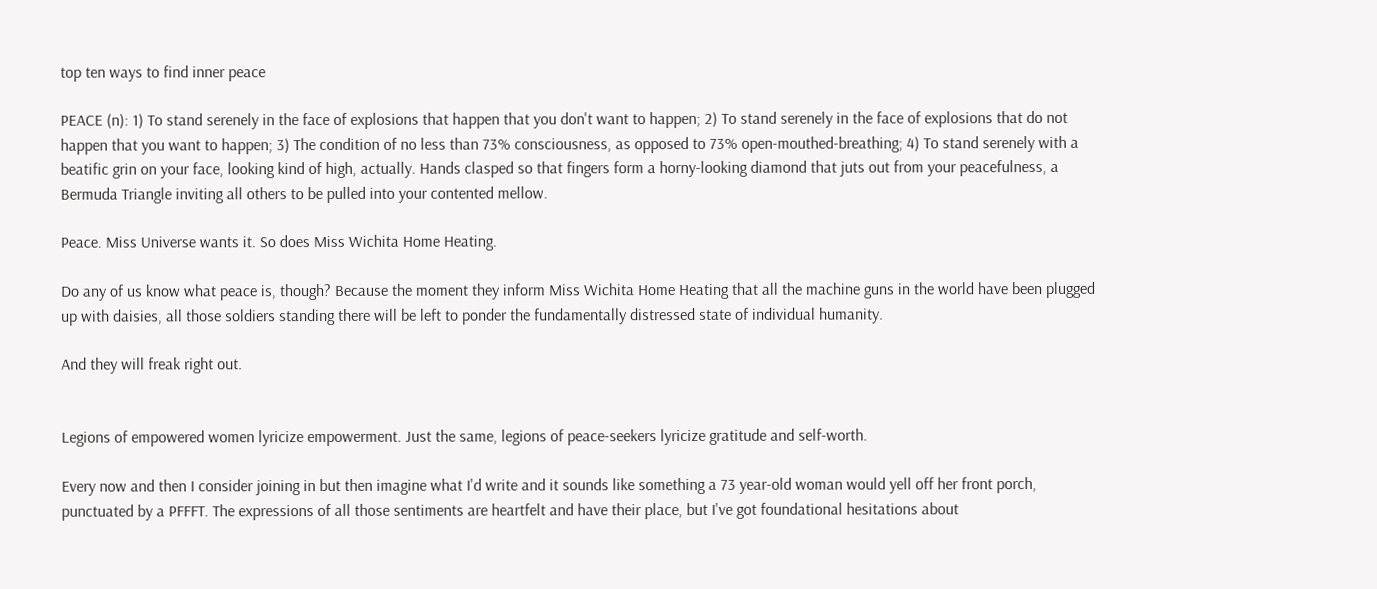top ten ways to find inner peace

PEACE (n): 1) To stand serenely in the face of explosions that happen that you don't want to happen; 2) To stand serenely in the face of explosions that do not happen that you want to happen; 3) The condition of no less than 73% consciousness, as opposed to 73% open-mouthed-breathing; 4) To stand serenely with a beatific grin on your face, looking kind of high, actually. Hands clasped so that fingers form a horny-looking diamond that juts out from your peacefulness, a Bermuda Triangle inviting all others to be pulled into your contented mellow.

Peace. Miss Universe wants it. So does Miss Wichita Home Heating.

Do any of us know what peace is, though? Because the moment they inform Miss Wichita Home Heating that all the machine guns in the world have been plugged up with daisies, all those soldiers standing there will be left to ponder the fundamentally distressed state of individual humanity.

And they will freak right out.


Legions of empowered women lyricize empowerment. Just the same, legions of peace-seekers lyricize gratitude and self-worth.

Every now and then I consider joining in but then imagine what I'd write and it sounds like something a 73 year-old woman would yell off her front porch, punctuated by a PFFFT. The expressions of all those sentiments are heartfelt and have their place, but I've got foundational hesitations about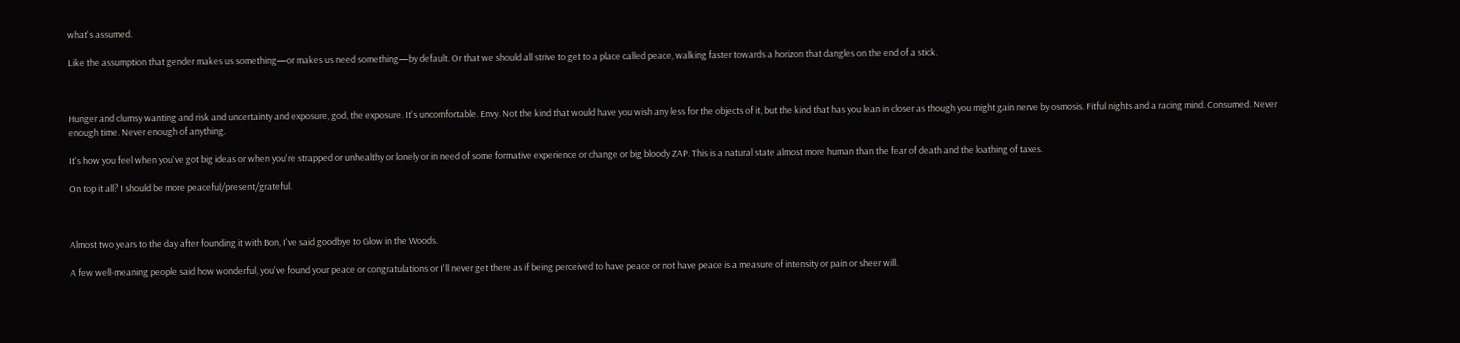what's assumed.

Like the assumption that gender makes us something—or makes us need something—by default. Or that we should all strive to get to a place called peace, walking faster towards a horizon that dangles on the end of a stick.



Hunger and clumsy wanting and risk and uncertainty and exposure, god, the exposure. It's uncomfortable. Envy. Not the kind that would have you wish any less for the objects of it, but the kind that has you lean in closer as though you might gain nerve by osmosis. Fitful nights and a racing mind. Consumed. Never enough time. Never enough of anything.

It's how you feel when you've got big ideas or when you're strapped or unhealthy or lonely or in need of some formative experience or change or big bloody ZAP. This is a natural state almost more human than the fear of death and the loathing of taxes.

On top it all? I should be more peaceful/present/grateful.



Almost two years to the day after founding it with Bon, I've said goodbye to Glow in the Woods.

A few well-meaning people said how wonderful, you've found your peace or congratulations or I'll never get there as if being perceived to have peace or not have peace is a measure of intensity or pain or sheer will.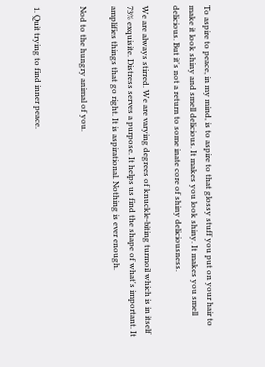To aspire to peace, in my mind, is to aspire to that glossy stuff you put on your hair to make it look shiny and smell delicious. It makes you look shiny. It makes you smell delicious. But it's not a return to some inate core of shiny deliciousness.

We are always stirred. We are varying degrees of knuckle-biting turmoil which is in itself 73% exquisite. Distress serves a purpose. It helps us find the shape of what's important. It amplifies things that go right. It is aspirational. Nothing is ever enough.

Nod to the hungry animal of you.


1. Quit trying to find inner peace.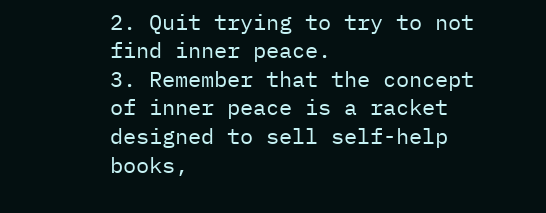2. Quit trying to try to not find inner peace.
3. Remember that the concept of inner peace is a racket designed to sell self-help books,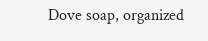Dove soap, organized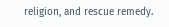religion, and rescue remedy.